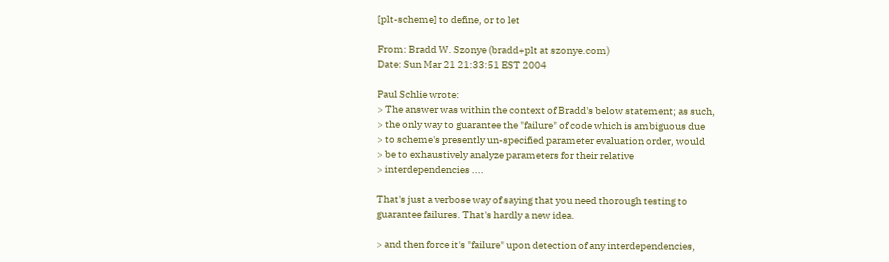[plt-scheme] to define, or to let

From: Bradd W. Szonye (bradd+plt at szonye.com)
Date: Sun Mar 21 21:33:51 EST 2004

Paul Schlie wrote:
> The answer was within the context of Bradd's below statement; as such,
> the only way to guarantee the "failure" of code which is ambiguous due
> to scheme's presently un-specified parameter evaluation order, would
> be to exhaustively analyze parameters for their relative
> interdependencies ....

That's just a verbose way of saying that you need thorough testing to
guarantee failures. That's hardly a new idea.

> and then force it's "failure" upon detection of any interdependencies,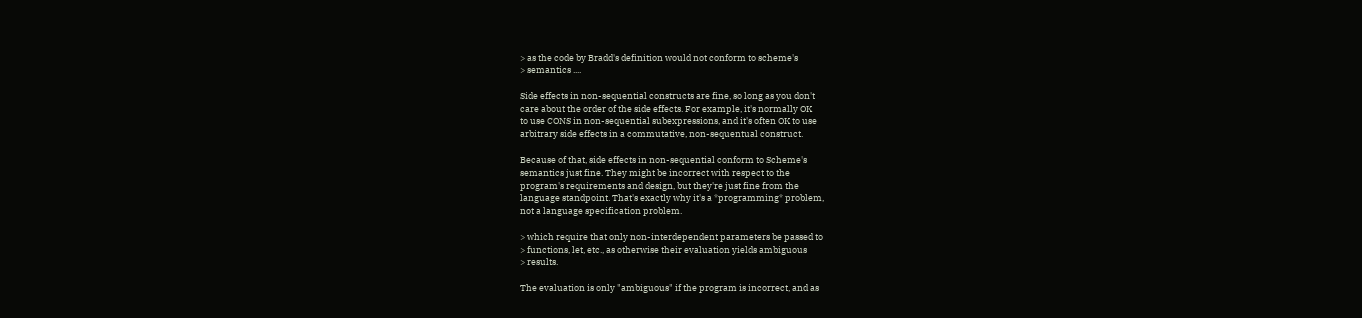> as the code by Bradd's definition would not conform to scheme's
> semantics ....

Side effects in non-sequential constructs are fine, so long as you don't
care about the order of the side effects. For example, it's normally OK
to use CONS in non-sequential subexpressions, and it's often OK to use
arbitrary side effects in a commutative, non-sequentual construct.

Because of that, side effects in non-sequential conform to Scheme's
semantics just fine. They might be incorrect with respect to the
program's requirements and design, but they're just fine from the
language standpoint. That's exactly why it's a *programming* problem,
not a language specification problem.

> which require that only non-interdependent parameters be passed to
> functions, let, etc., as otherwise their evaluation yields ambiguous
> results.

The evaluation is only "ambiguous" if the program is incorrect, and as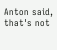Anton said, that's not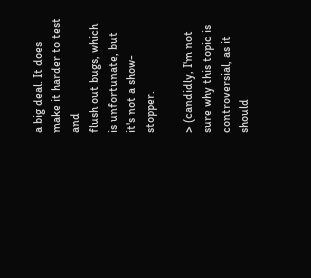a big deal. It does make it harder to test and
flush out bugs, which is unfortunate, but it's not a show-stopper.

> (candidly, I'm not sure why this topic is controversial, as it should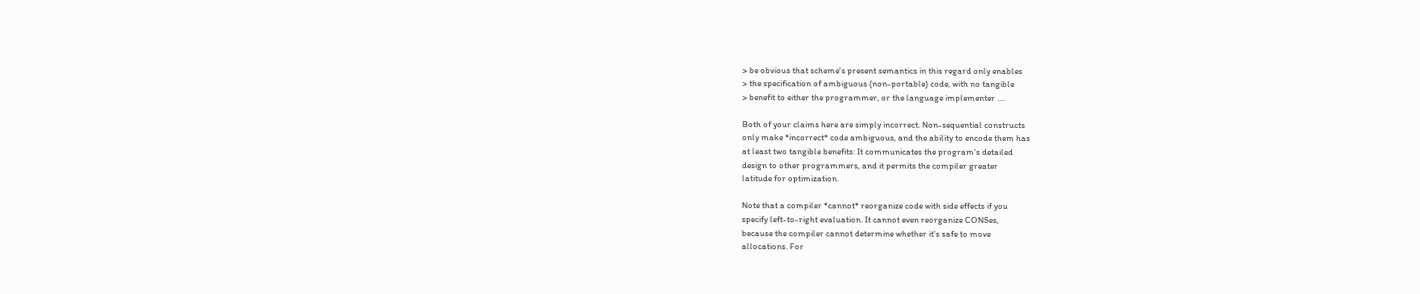> be obvious that scheme's present semantics in this regard only enables
> the specification of ambiguous (non-portable) code, with no tangible
> benefit to either the programmer, or the language implementer ....

Both of your claims here are simply incorrect. Non-sequential constructs
only make *incorrect* code ambiguous, and the ability to encode them has
at least two tangible benefits: It communicates the program's detailed
design to other programmers, and it permits the compiler greater
latitude for optimization.

Note that a compiler *cannot* reorganize code with side effects if you
specify left-to-right evaluation. It cannot even reorganize CONSes,
because the compiler cannot determine whether it's safe to move
allocations. For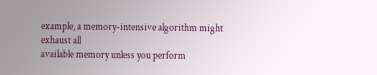example, a memory-intensive algorithm might exhaust all
available memory unless you perform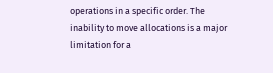operations in a specific order. The
inability to move allocations is a major limitation for a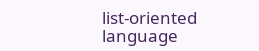list-oriented
language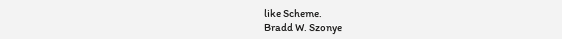like Scheme.
Bradd W. Szonye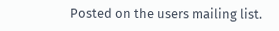Posted on the users mailing list.